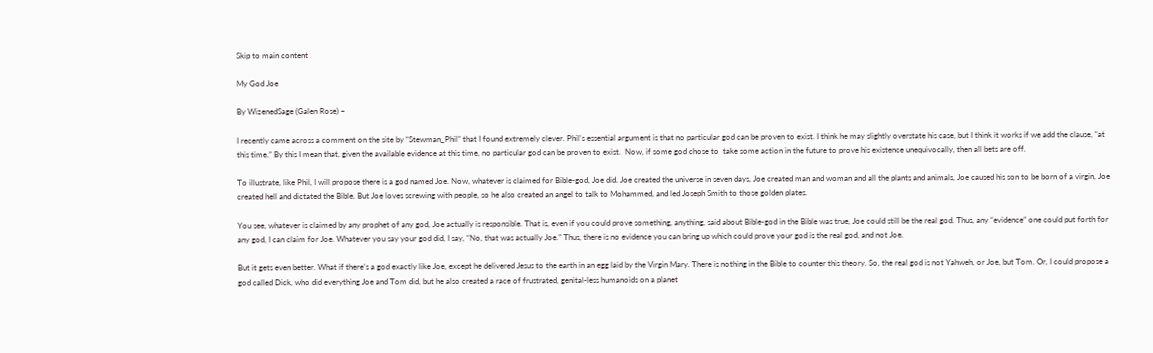Skip to main content

My God Joe

By WizenedSage (Galen Rose) ~

I recently came across a comment on the site by “Stewman_Phil” that I found extremely clever. Phil’s essential argument is that no particular god can be proven to exist. I think he may slightly overstate his case, but I think it works if we add the clause, “at this time.” By this I mean that, given the available evidence at this time, no particular god can be proven to exist.  Now, if some god chose to  take some action in the future to prove his existence unequivocally, then all bets are off.

To illustrate, like Phil, I will propose there is a god named Joe. Now, whatever is claimed for Bible-god, Joe did. Joe created the universe in seven days, Joe created man and woman and all the plants and animals, Joe caused his son to be born of a virgin, Joe created hell and dictated the Bible. But Joe loves screwing with people, so he also created an angel to talk to Mohammed, and led Joseph Smith to those golden plates.

You see, whatever is claimed by any prophet of any god, Joe actually is responsible. That is, even if you could prove something, anything, said about Bible-god in the Bible was true, Joe could still be the real god. Thus, any “evidence” one could put forth for any god, I can claim for Joe. Whatever you say your god did, I say, “No, that was actually Joe.” Thus, there is no evidence you can bring up which could prove your god is the real god, and not Joe.

But it gets even better. What if there’s a god exactly like Joe, except he delivered Jesus to the earth in an egg laid by the Virgin Mary. There is nothing in the Bible to counter this theory. So, the real god is not Yahweh, or Joe, but Tom. Or, I could propose a god called Dick, who did everything Joe and Tom did, but he also created a race of frustrated, genital-less humanoids on a planet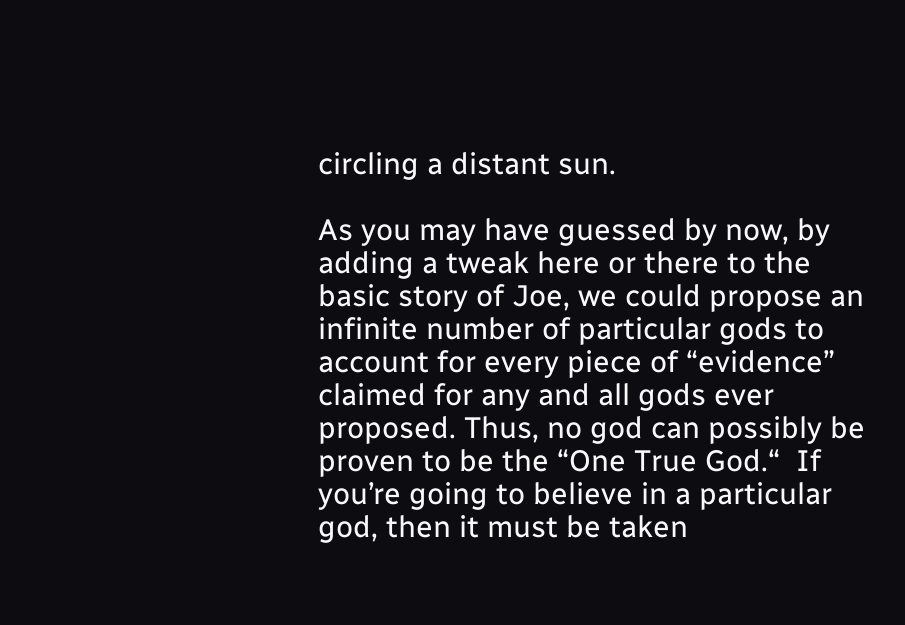circling a distant sun.

As you may have guessed by now, by adding a tweak here or there to the basic story of Joe, we could propose an infinite number of particular gods to account for every piece of “evidence” claimed for any and all gods ever proposed. Thus, no god can possibly be proven to be the “One True God.“  If you’re going to believe in a particular god, then it must be taken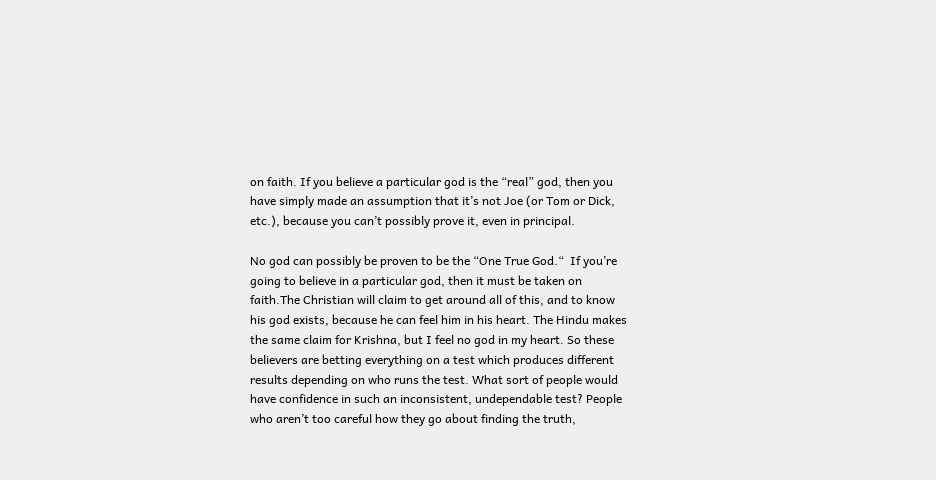on faith. If you believe a particular god is the “real” god, then you have simply made an assumption that it’s not Joe (or Tom or Dick, etc.), because you can’t possibly prove it, even in principal.

No god can possibly be proven to be the “One True God.“  If you’re going to believe in a particular god, then it must be taken on faith.The Christian will claim to get around all of this, and to know his god exists, because he can feel him in his heart. The Hindu makes the same claim for Krishna, but I feel no god in my heart. So these believers are betting everything on a test which produces different results depending on who runs the test. What sort of people would have confidence in such an inconsistent, undependable test? People who aren’t too careful how they go about finding the truth,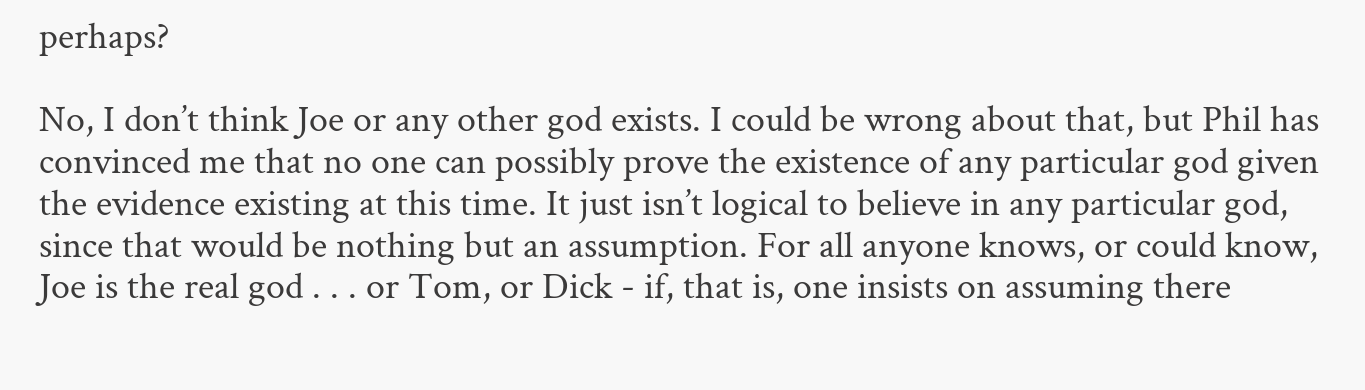perhaps?

No, I don’t think Joe or any other god exists. I could be wrong about that, but Phil has convinced me that no one can possibly prove the existence of any particular god given the evidence existing at this time. It just isn’t logical to believe in any particular god, since that would be nothing but an assumption. For all anyone knows, or could know, Joe is the real god . . . or Tom, or Dick - if, that is, one insists on assuming there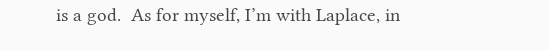is a god.  As for myself, I’m with Laplace, in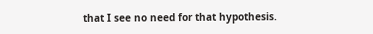that I see no need for that hypothesis.